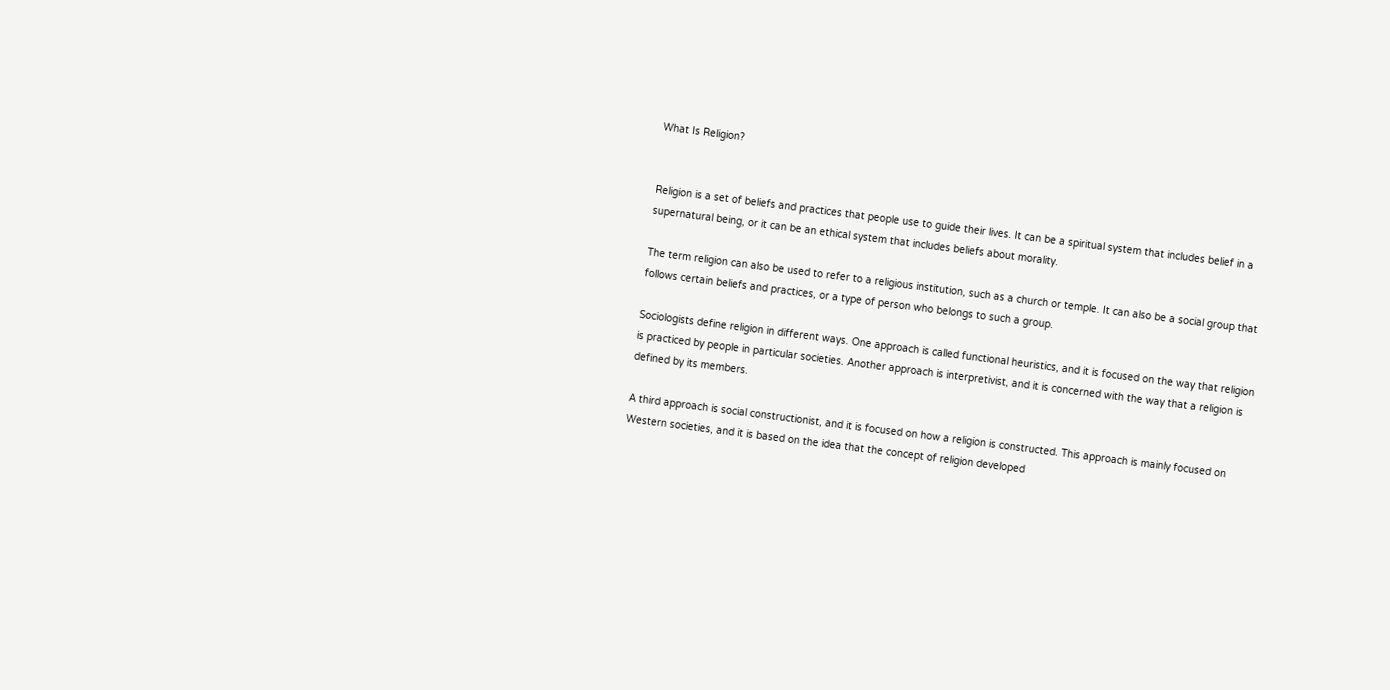What Is Religion?


Religion is a set of beliefs and practices that people use to guide their lives. It can be a spiritual system that includes belief in a supernatural being, or it can be an ethical system that includes beliefs about morality.

The term religion can also be used to refer to a religious institution, such as a church or temple. It can also be a social group that follows certain beliefs and practices, or a type of person who belongs to such a group.

Sociologists define religion in different ways. One approach is called functional heuristics, and it is focused on the way that religion is practiced by people in particular societies. Another approach is interpretivist, and it is concerned with the way that a religion is defined by its members.

A third approach is social constructionist, and it is focused on how a religion is constructed. This approach is mainly focused on Western societies, and it is based on the idea that the concept of religion developed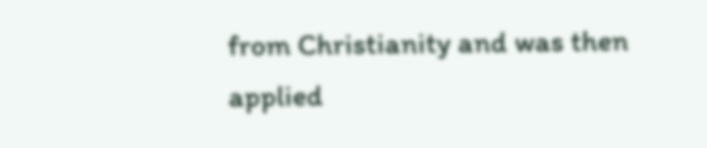from Christianity and was then applied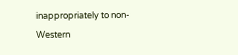inappropriately to non-Western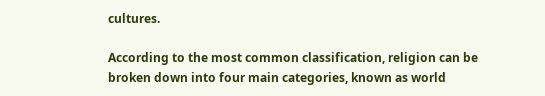cultures.

According to the most common classification, religion can be broken down into four main categories, known as world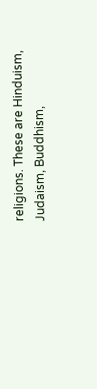religions. These are Hinduism, Judaism, Buddhism,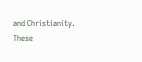and Christianity. These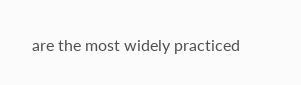are the most widely practiced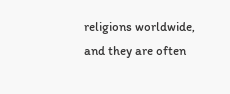religions worldwide, and they are often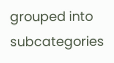grouped into subcategories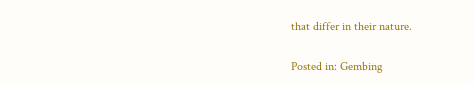that differ in their nature.

Posted in: Gembing